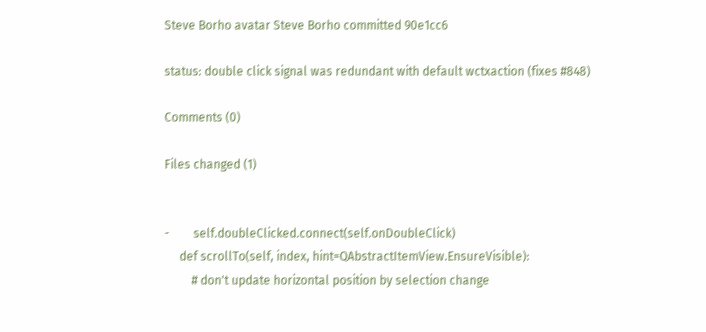Steve Borho avatar Steve Borho committed 90e1cc6

status: double click signal was redundant with default wctxaction (fixes #848)

Comments (0)

Files changed (1)


-        self.doubleClicked.connect(self.onDoubleClick)
     def scrollTo(self, index, hint=QAbstractItemView.EnsureVisible):
         # don't update horizontal position by selection change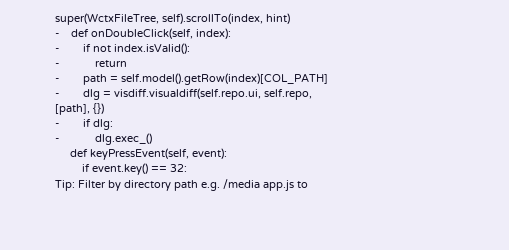super(WctxFileTree, self).scrollTo(index, hint)
-    def onDoubleClick(self, index):
-        if not index.isValid():
-            return
-        path = self.model().getRow(index)[COL_PATH]
-        dlg = visdiff.visualdiff(self.repo.ui, self.repo, [path], {})
-        if dlg:
-            dlg.exec_()
     def keyPressEvent(self, event):
         if event.key() == 32:
Tip: Filter by directory path e.g. /media app.js to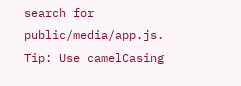search for public/media/app.js.
Tip: Use camelCasing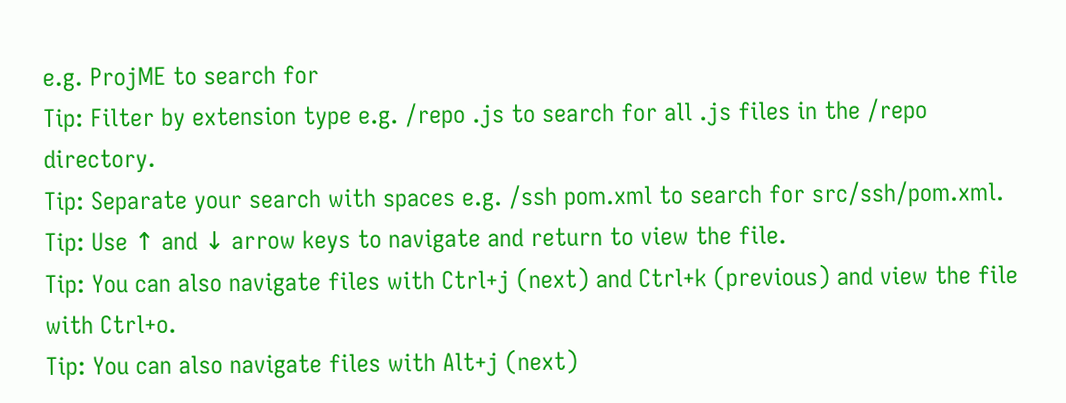e.g. ProjME to search for
Tip: Filter by extension type e.g. /repo .js to search for all .js files in the /repo directory.
Tip: Separate your search with spaces e.g. /ssh pom.xml to search for src/ssh/pom.xml.
Tip: Use ↑ and ↓ arrow keys to navigate and return to view the file.
Tip: You can also navigate files with Ctrl+j (next) and Ctrl+k (previous) and view the file with Ctrl+o.
Tip: You can also navigate files with Alt+j (next)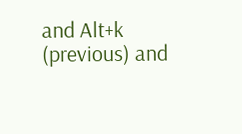and Alt+k (previous) and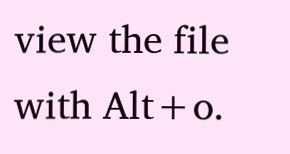view the file with Alt+o.